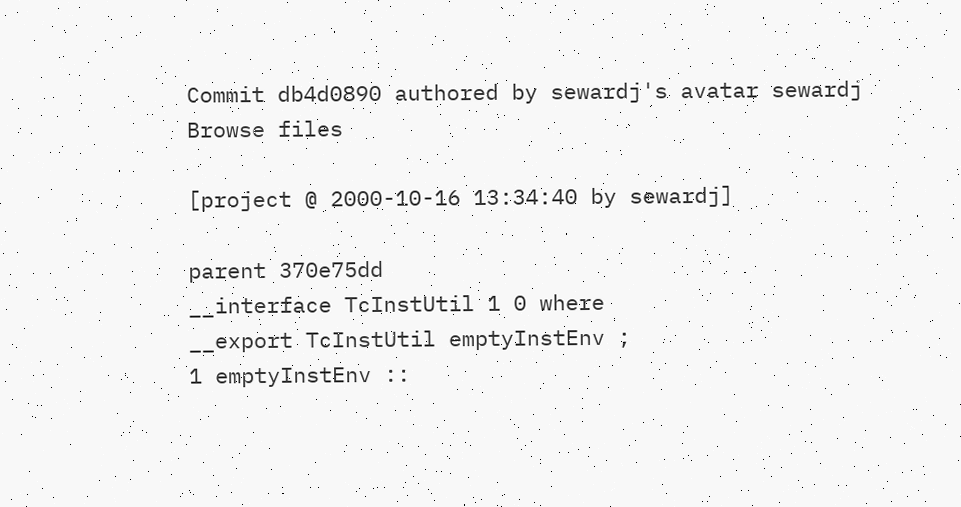Commit db4d0890 authored by sewardj's avatar sewardj
Browse files

[project @ 2000-10-16 13:34:40 by sewardj]

parent 370e75dd
__interface TcInstUtil 1 0 where
__export TcInstUtil emptyInstEnv ;
1 emptyInstEnv ::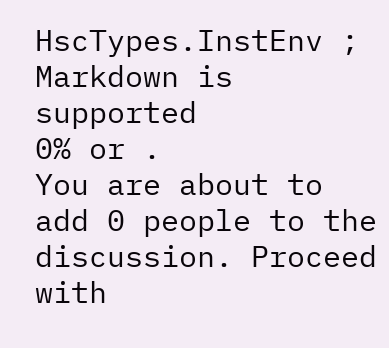HscTypes.InstEnv ;
Markdown is supported
0% or .
You are about to add 0 people to the discussion. Proceed with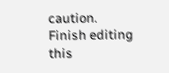caution.
Finish editing this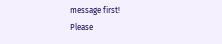message first!
Please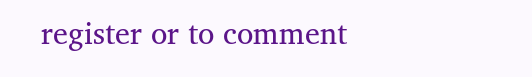register or to comment